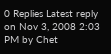0 Replies Latest reply on Nov 3, 2008 2:03 PM by Chet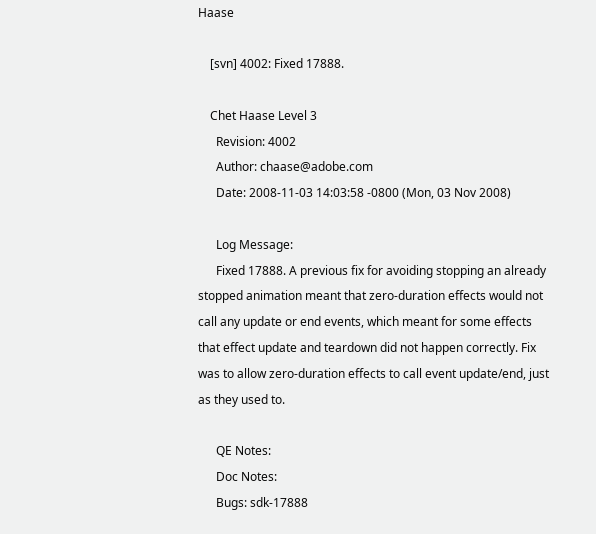Haase

    [svn] 4002: Fixed 17888.

    Chet Haase Level 3
      Revision: 4002
      Author: chaase@adobe.com
      Date: 2008-11-03 14:03:58 -0800 (Mon, 03 Nov 2008)

      Log Message:
      Fixed 17888. A previous fix for avoiding stopping an already stopped animation meant that zero-duration effects would not call any update or end events, which meant for some effects that effect update and teardown did not happen correctly. Fix was to allow zero-duration effects to call event update/end, just as they used to.

      QE Notes:
      Doc Notes:
      Bugs: sdk-17888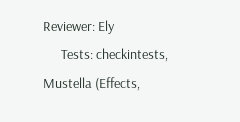Reviewer: Ely
      Tests: checkintests, Mustella (Effects,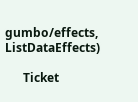gumbo/effects, ListDataEffects)

      Ticket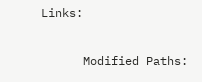Links:

      Modified Paths: